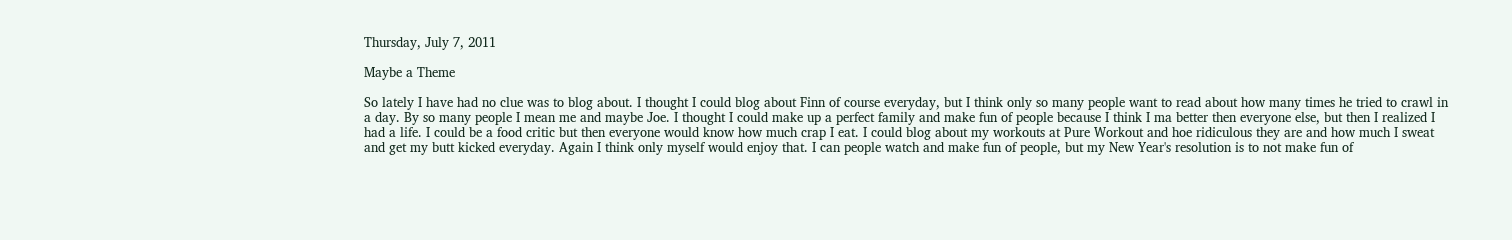Thursday, July 7, 2011

Maybe a Theme

So lately I have had no clue was to blog about. I thought I could blog about Finn of course everyday, but I think only so many people want to read about how many times he tried to crawl in a day. By so many people I mean me and maybe Joe. I thought I could make up a perfect family and make fun of people because I think I ma better then everyone else, but then I realized I had a life. I could be a food critic but then everyone would know how much crap I eat. I could blog about my workouts at Pure Workout and hoe ridiculous they are and how much I sweat and get my butt kicked everyday. Again I think only myself would enjoy that. I can people watch and make fun of people, but my New Year's resolution is to not make fun of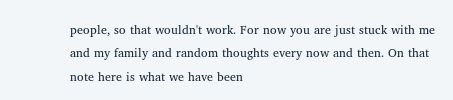people, so that wouldn't work. For now you are just stuck with me and my family and random thoughts every now and then. On that note here is what we have been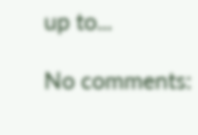up to...

No comments: